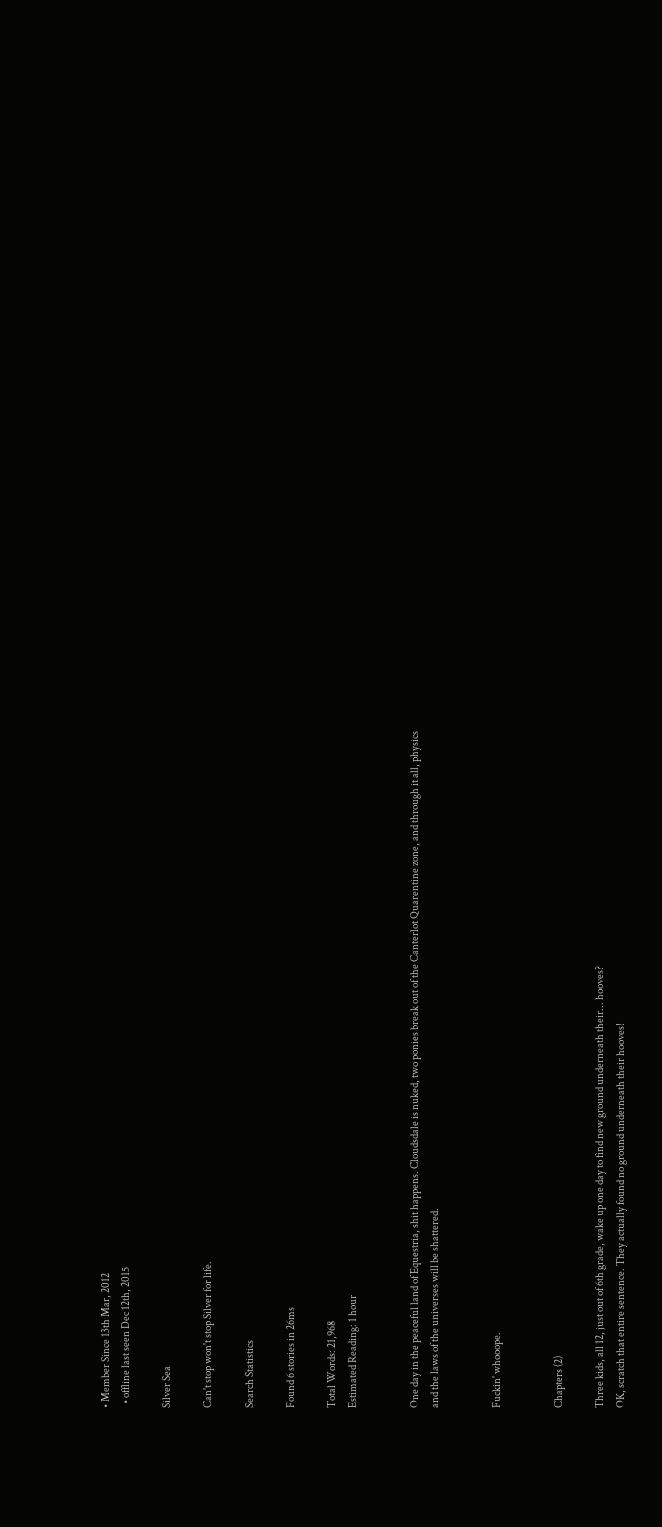• Member Since 13th Mar, 2012
  • offline last seen Dec 12th, 2015

Silver Sea

Can't stop won't stop Silver for life.

Search Statistics

Found 6 stories in 26ms

Total Words: 21,968
Estimated Reading: 1 hour


One day in the peaceful land of Equestria, shit happens. Cloudsdale is nuked, two ponies break out of the Canterlot Quarentine zone, and through it all, physics and the laws of the universes will be shattered.


Fuckin' whooope.


Chapters (2)

Three kids, all 12, just out of 6th grade, wake up one day to find new ground underneath their... hooves?
OK, scratch that entire sentence. They actually found no ground underneath their hooves!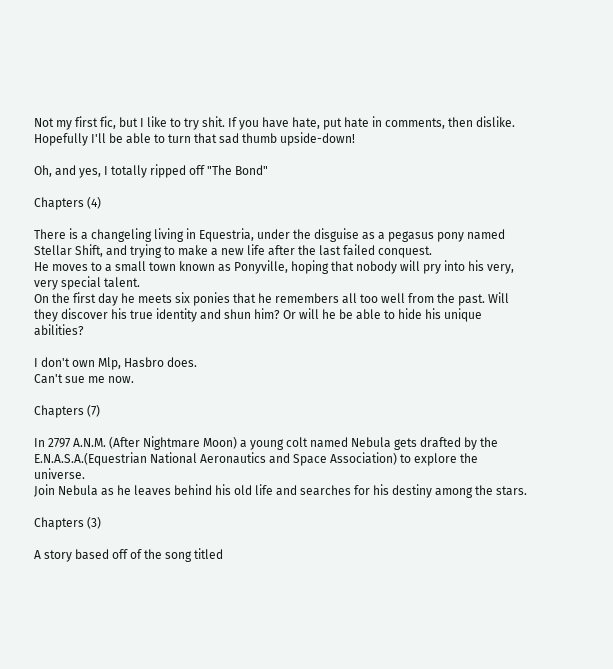Not my first fic, but I like to try shit. If you have hate, put hate in comments, then dislike. Hopefully I'll be able to turn that sad thumb upside-down!

Oh, and yes, I totally ripped off "The Bond"

Chapters (4)

There is a changeling living in Equestria, under the disguise as a pegasus pony named Stellar Shift, and trying to make a new life after the last failed conquest.
He moves to a small town known as Ponyville, hoping that nobody will pry into his very, very special talent.
On the first day he meets six ponies that he remembers all too well from the past. Will they discover his true identity and shun him? Or will he be able to hide his unique abilities?

I don't own Mlp, Hasbro does.
Can't sue me now.

Chapters (7)

In 2797 A.N.M. (After Nightmare Moon) a young colt named Nebula gets drafted by the E.N.A.S.A.(Equestrian National Aeronautics and Space Association) to explore the universe.
Join Nebula as he leaves behind his old life and searches for his destiny among the stars.

Chapters (3)

A story based off of the song titled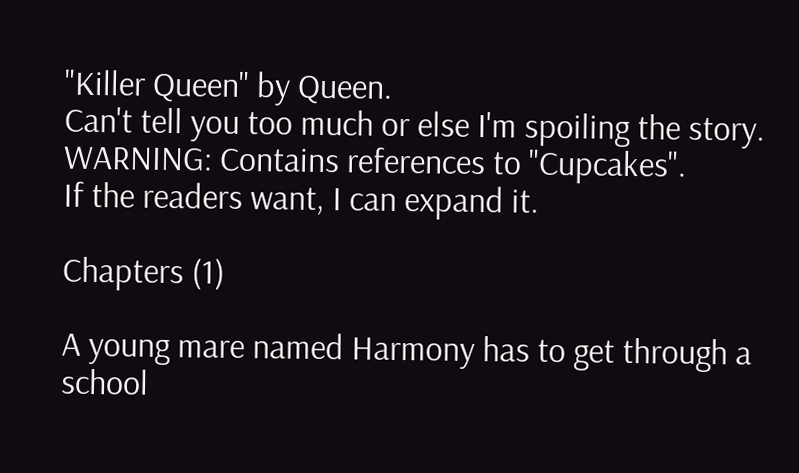"Killer Queen" by Queen.
Can't tell you too much or else I'm spoiling the story.
WARNING: Contains references to "Cupcakes".
If the readers want, I can expand it.

Chapters (1)

A young mare named Harmony has to get through a school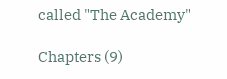called "The Academy"

Chapters (9)